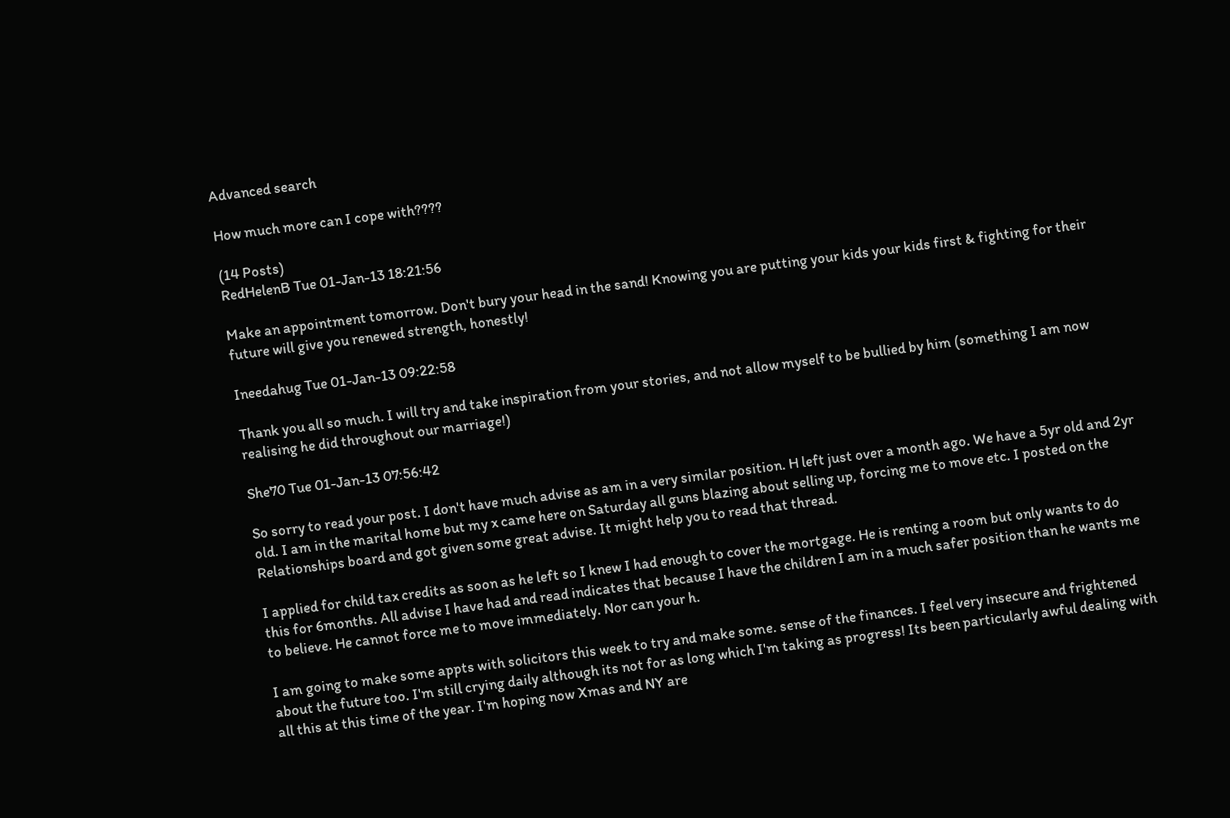Advanced search

How much more can I cope with????

(14 Posts)
RedHelenB Tue 01-Jan-13 18:21:56

Make an appointment tomorrow. Don't bury your head in the sand! Knowing you are putting your kids your kids first & fighting for their future will give you renewed strength, honestly!

Ineedahug Tue 01-Jan-13 09:22:58

Thank you all so much. I will try and take inspiration from your stories, and not allow myself to be bullied by him (something I am now realising he did throughout our marriage!)

She70 Tue 01-Jan-13 07:56:42

So sorry to read your post. I don't have much advise as am in a very similar position. H left just over a month ago. We have a 5yr old and 2yr old. I am in the marital home but my x came here on Saturday all guns blazing about selling up, forcing me to move etc. I posted on the Relationships board and got given some great advise. It might help you to read that thread.

I applied for child tax credits as soon as he left so I knew I had enough to cover the mortgage. He is renting a room but only wants to do this for 6months. All advise I have had and read indicates that because I have the children I am in a much safer position than he wants me to believe. He cannot force me to move immediately. Nor can your h.

I am going to make some appts with solicitors this week to try and make some. sense of the finances. I feel very insecure and frightened about the future too. I'm still crying daily although its not for as long which I'm taking as progress! Its been particularly awful dealing with all this at this time of the year. I'm hoping now Xmas and NY are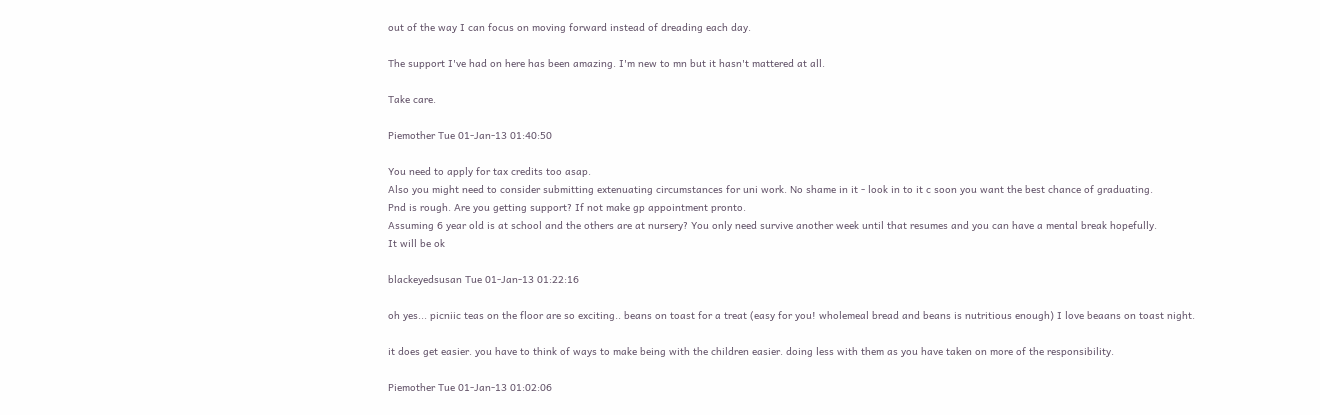out of the way I can focus on moving forward instead of dreading each day.

The support I've had on here has been amazing. I'm new to mn but it hasn't mattered at all.

Take care.

Piemother Tue 01-Jan-13 01:40:50

You need to apply for tax credits too asap.
Also you might need to consider submitting extenuating circumstances for uni work. No shame in it - look in to it c soon you want the best chance of graduating.
Pnd is rough. Are you getting support? If not make gp appointment pronto.
Assuming 6 year old is at school and the others are at nursery? You only need survive another week until that resumes and you can have a mental break hopefully.
It will be ok

blackeyedsusan Tue 01-Jan-13 01:22:16

oh yes... picniic teas on the floor are so exciting.. beans on toast for a treat (easy for you! wholemeal bread and beans is nutritious enough) I love beaans on toast night.

it does get easier. you have to think of ways to make being with the children easier. doing less with them as you have taken on more of the responsibility.

Piemother Tue 01-Jan-13 01:02:06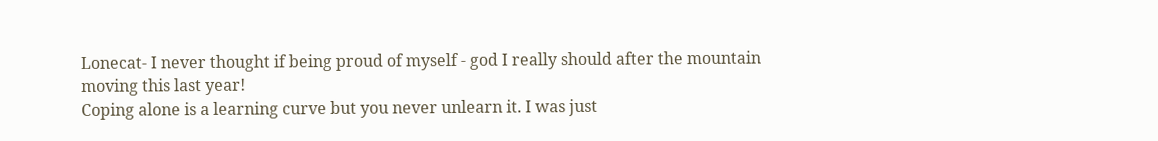Lonecat- I never thought if being proud of myself - god I really should after the mountain moving this last year!
Coping alone is a learning curve but you never unlearn it. I was just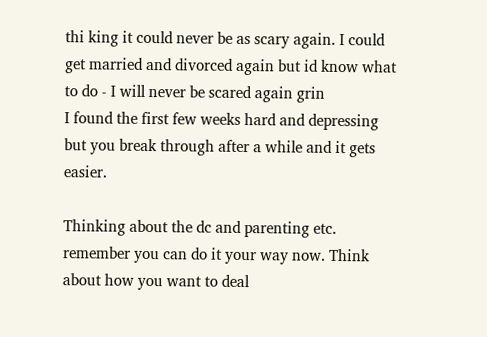thi king it could never be as scary again. I could get married and divorced again but id know what to do - I will never be scared again grin
I found the first few weeks hard and depressing but you break through after a while and it gets easier.

Thinking about the dc and parenting etc. remember you can do it your way now. Think about how you want to deal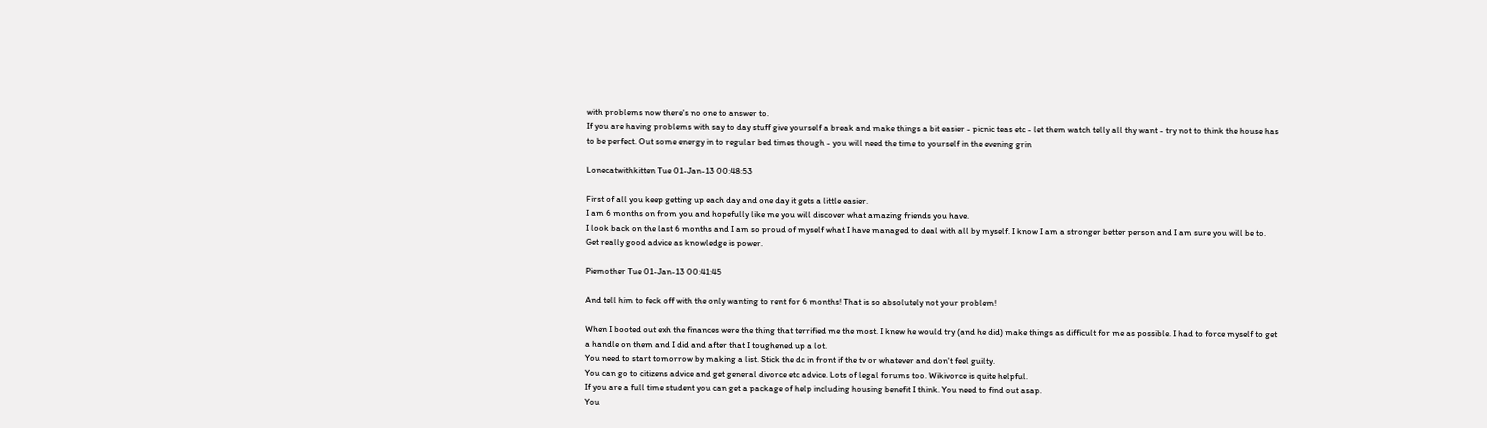with problems now there's no one to answer to.
If you are having problems with say to day stuff give yourself a break and make things a bit easier - picnic teas etc - let them watch telly all thy want - try not to think the house has to be perfect. Out some energy in to regular bed times though - you will need the time to yourself in the evening grin

Lonecatwithkitten Tue 01-Jan-13 00:48:53

First of all you keep getting up each day and one day it gets a little easier.
I am 6 months on from you and hopefully like me you will discover what amazing friends you have.
I look back on the last 6 months and I am so proud of myself what I have managed to deal with all by myself. I know I am a stronger better person and I am sure you will be to.
Get really good advice as knowledge is power.

Piemother Tue 01-Jan-13 00:41:45

And tell him to feck off with the only wanting to rent for 6 months! That is so absolutely not your problem!

When I booted out exh the finances were the thing that terrified me the most. I knew he would try (and he did) make things as difficult for me as possible. I had to force myself to get a handle on them and I did and after that I toughened up a lot.
You need to start tomorrow by making a list. Stick the dc in front if the tv or whatever and don't feel guilty.
You can go to citizens advice and get general divorce etc advice. Lots of legal forums too. Wikivorce is quite helpful.
If you are a full time student you can get a package of help including housing benefit I think. You need to find out asap.
You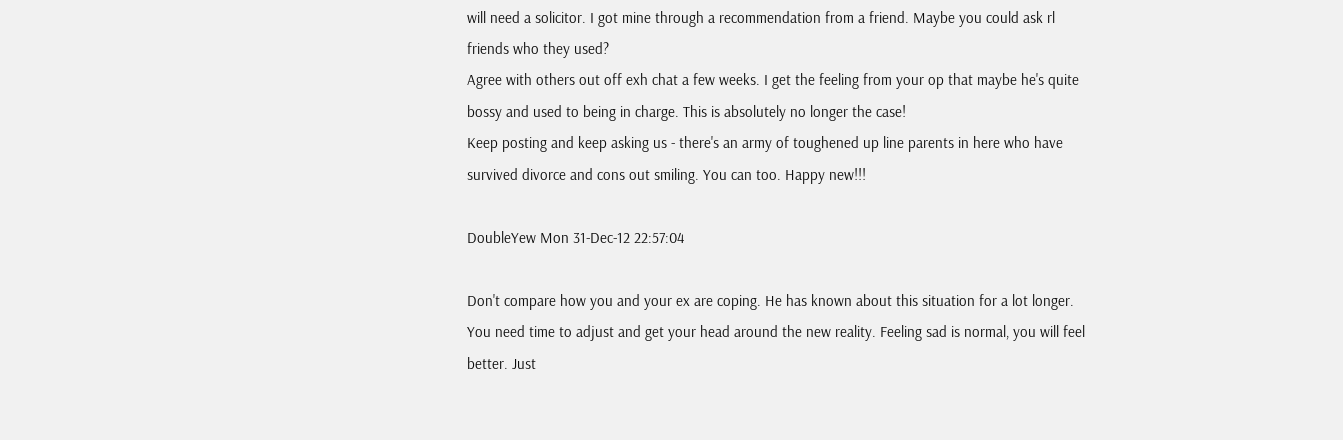will need a solicitor. I got mine through a recommendation from a friend. Maybe you could ask rl friends who they used?
Agree with others out off exh chat a few weeks. I get the feeling from your op that maybe he's quite bossy and used to being in charge. This is absolutely no longer the case!
Keep posting and keep asking us - there's an army of toughened up line parents in here who have survived divorce and cons out smiling. You can too. Happy new!!!

DoubleYew Mon 31-Dec-12 22:57:04

Don't compare how you and your ex are coping. He has known about this situation for a lot longer. You need time to adjust and get your head around the new reality. Feeling sad is normal, you will feel better. Just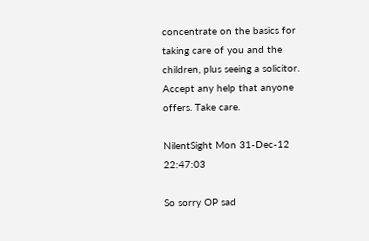concentrate on the basics for taking care of you and the children, plus seeing a solicitor. Accept any help that anyone offers. Take care.

NilentSight Mon 31-Dec-12 22:47:03

So sorry OP sad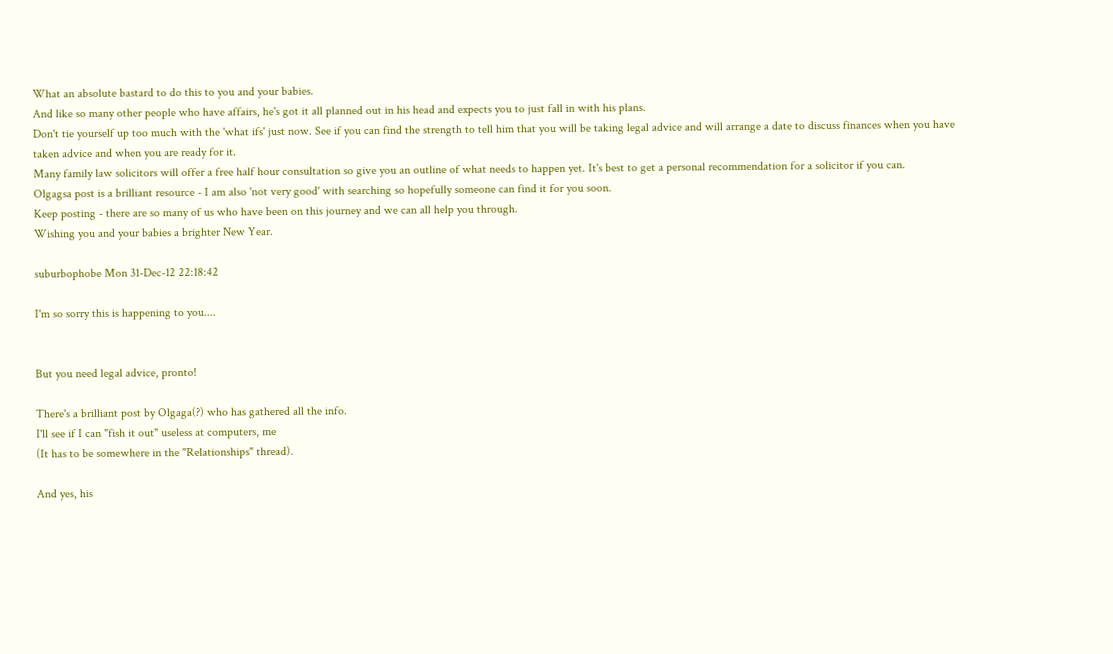What an absolute bastard to do this to you and your babies.
And like so many other people who have affairs, he's got it all planned out in his head and expects you to just fall in with his plans.
Don't tie yourself up too much with the 'what ifs' just now. See if you can find the strength to tell him that you will be taking legal advice and will arrange a date to discuss finances when you have taken advice and when you are ready for it.
Many family law solicitors will offer a free half hour consultation so give you an outline of what needs to happen yet. It's best to get a personal recommendation for a solicitor if you can.
Olgagsa post is a brilliant resource - I am also 'not very good' with searching so hopefully someone can find it for you soon.
Keep posting - there are so many of us who have been on this journey and we can all help you through.
Wishing you and your babies a brighter New Year.

suburbophobe Mon 31-Dec-12 22:18:42

I'm so sorry this is happening to you....


But you need legal advice, pronto!

There's a brilliant post by Olgaga(?) who has gathered all the info.
I'll see if I can "fish it out" useless at computers, me
(It has to be somewhere in the "Relationships" thread).

And yes, his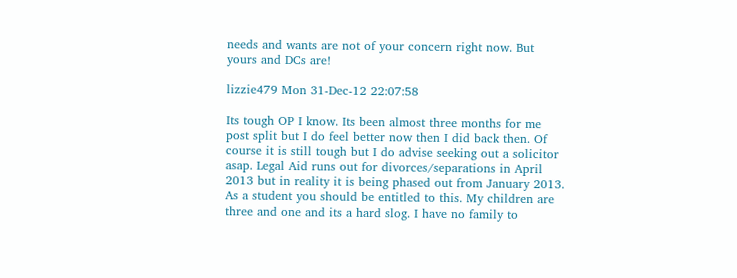needs and wants are not of your concern right now. But yours and DCs are!

lizzie479 Mon 31-Dec-12 22:07:58

Its tough OP I know. Its been almost three months for me post split but I do feel better now then I did back then. Of course it is still tough but I do advise seeking out a solicitor asap. Legal Aid runs out for divorces/separations in April 2013 but in reality it is being phased out from January 2013. As a student you should be entitled to this. My children are three and one and its a hard slog. I have no family to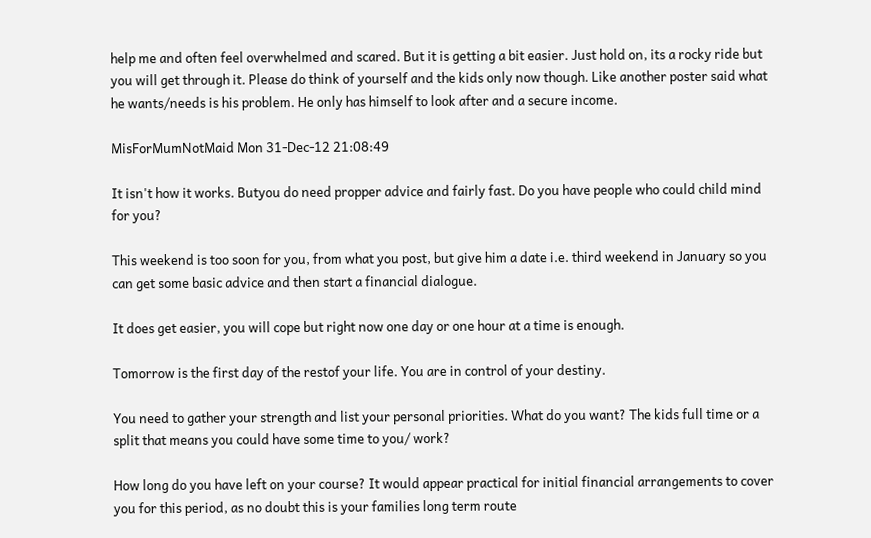help me and often feel overwhelmed and scared. But it is getting a bit easier. Just hold on, its a rocky ride but you will get through it. Please do think of yourself and the kids only now though. Like another poster said what he wants/needs is his problem. He only has himself to look after and a secure income.

MisForMumNotMaid Mon 31-Dec-12 21:08:49

It isn't how it works. Butyou do need propper advice and fairly fast. Do you have people who could child mind for you?

This weekend is too soon for you, from what you post, but give him a date i.e. third weekend in January so you can get some basic advice and then start a financial dialogue.

It does get easier, you will cope but right now one day or one hour at a time is enough.

Tomorrow is the first day of the restof your life. You are in control of your destiny.

You need to gather your strength and list your personal priorities. What do you want? The kids full time or a split that means you could have some time to you/ work?

How long do you have left on your course? It would appear practical for initial financial arrangements to cover you for this period, as no doubt this is your families long term route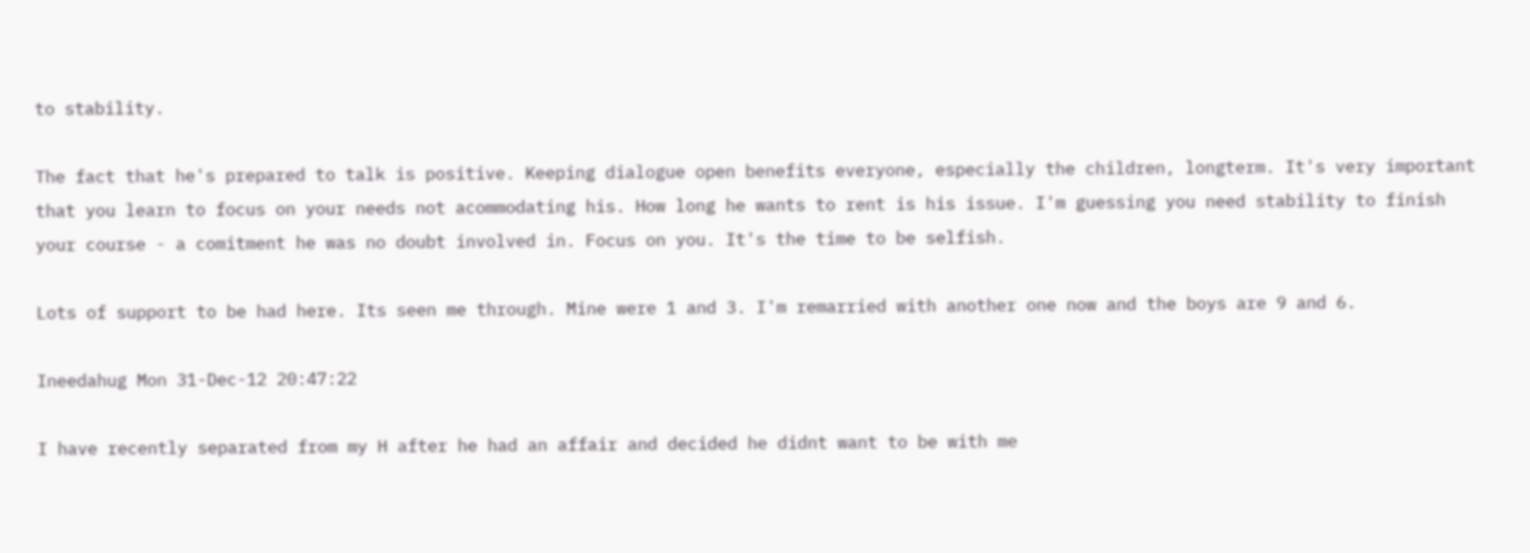to stability.

The fact that he's prepared to talk is positive. Keeping dialogue open benefits everyone, especially the children, longterm. It's very important that you learn to focus on your needs not acommodating his. How long he wants to rent is his issue. I'm guessing you need stability to finish your course - a comitment he was no doubt involved in. Focus on you. It's the time to be selfish.

Lots of support to be had here. Its seen me through. Mine were 1 and 3. I'm remarried with another one now and the boys are 9 and 6.

Ineedahug Mon 31-Dec-12 20:47:22

I have recently separated from my H after he had an affair and decided he didnt want to be with me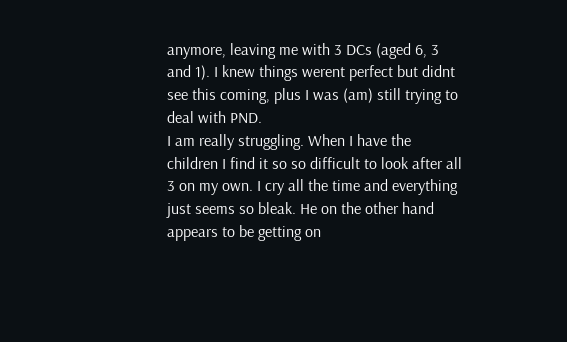anymore, leaving me with 3 DCs (aged 6, 3 and 1). I knew things werent perfect but didnt see this coming, plus I was (am) still trying to deal with PND.
I am really struggling. When I have the children I find it so so difficult to look after all 3 on my own. I cry all the time and everything just seems so bleak. He on the other hand appears to be getting on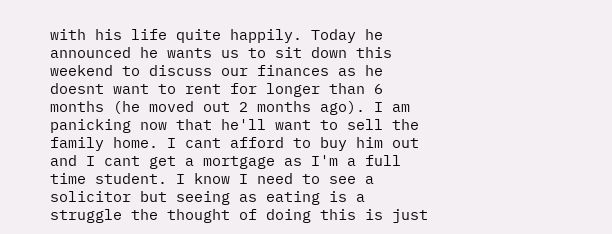with his life quite happily. Today he announced he wants us to sit down this weekend to discuss our finances as he doesnt want to rent for longer than 6 months (he moved out 2 months ago). I am panicking now that he'll want to sell the family home. I cant afford to buy him out and I cant get a mortgage as I'm a full time student. I know I need to see a solicitor but seeing as eating is a struggle the thought of doing this is just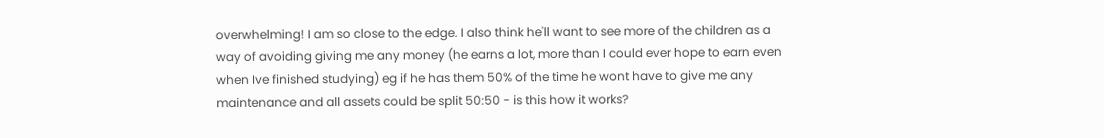overwhelming! I am so close to the edge. I also think he'll want to see more of the children as a way of avoiding giving me any money (he earns a lot, more than I could ever hope to earn even when Ive finished studying) eg if he has them 50% of the time he wont have to give me any maintenance and all assets could be split 50:50 - is this how it works?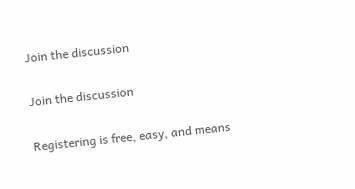Join the discussion

Join the discussion

Registering is free, easy, and means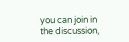you can join in the discussion,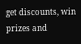get discounts, win prizes and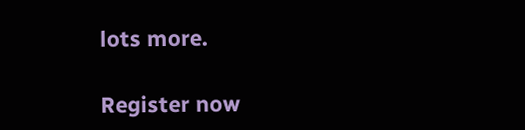lots more.

Register now